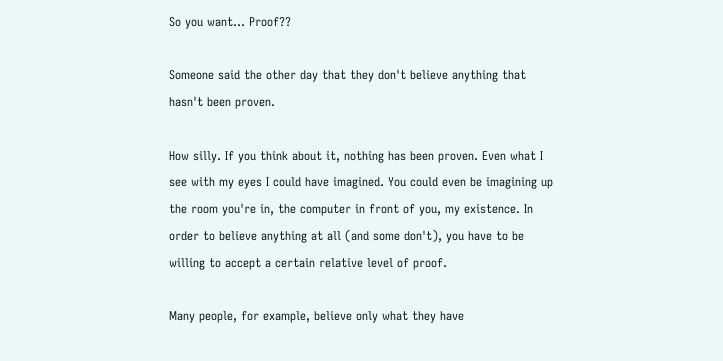So you want... Proof??

Someone said the other day that they don't believe anything that hasn't been proven.

How silly. If you think about it, nothing has been proven. Even what I see with my eyes I could have imagined. You could even be imagining up the room you're in, the computer in front of you, my existence. In order to believe anything at all (and some don't), you have to be willing to accept a certain relative level of proof.

Many people, for example, believe only what they have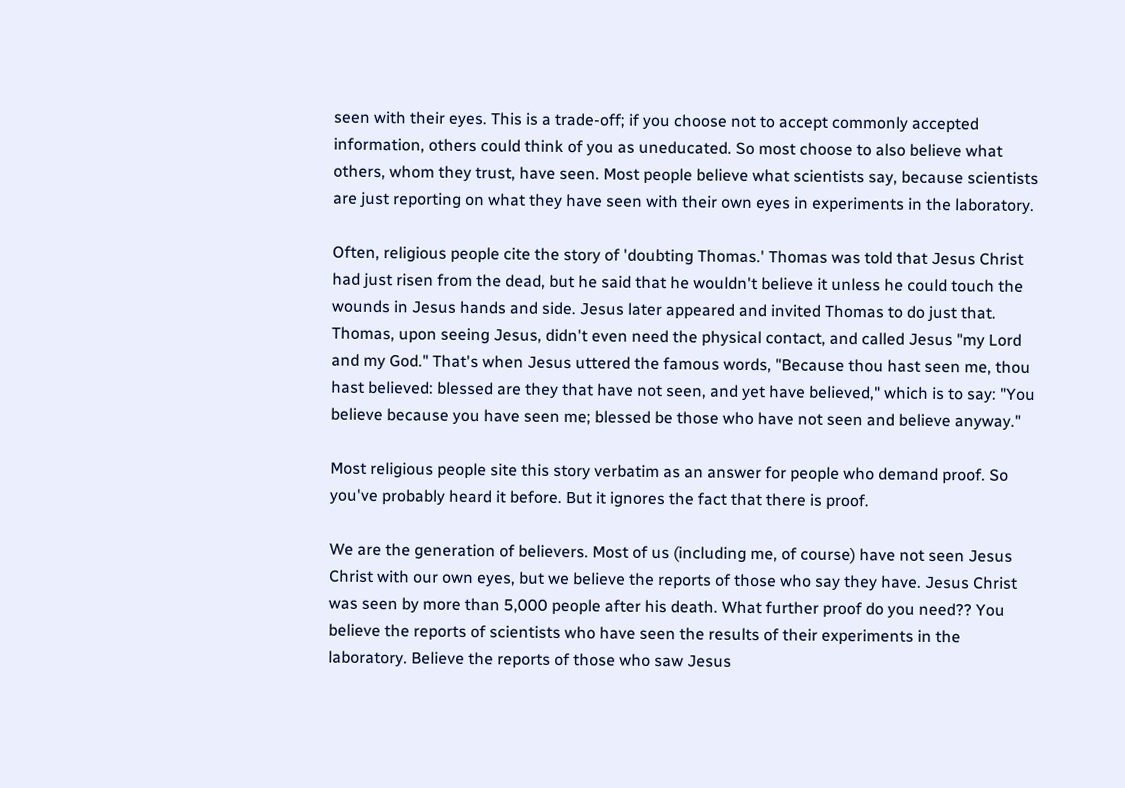seen with their eyes. This is a trade-off; if you choose not to accept commonly accepted information, others could think of you as uneducated. So most choose to also believe what others, whom they trust, have seen. Most people believe what scientists say, because scientists are just reporting on what they have seen with their own eyes in experiments in the laboratory.

Often, religious people cite the story of 'doubting Thomas.' Thomas was told that Jesus Christ had just risen from the dead, but he said that he wouldn't believe it unless he could touch the wounds in Jesus hands and side. Jesus later appeared and invited Thomas to do just that. Thomas, upon seeing Jesus, didn't even need the physical contact, and called Jesus "my Lord and my God." That's when Jesus uttered the famous words, "Because thou hast seen me, thou hast believed: blessed are they that have not seen, and yet have believed," which is to say: "You believe because you have seen me; blessed be those who have not seen and believe anyway."

Most religious people site this story verbatim as an answer for people who demand proof. So you've probably heard it before. But it ignores the fact that there is proof.

We are the generation of believers. Most of us (including me, of course) have not seen Jesus Christ with our own eyes, but we believe the reports of those who say they have. Jesus Christ was seen by more than 5,000 people after his death. What further proof do you need?? You believe the reports of scientists who have seen the results of their experiments in the laboratory. Believe the reports of those who saw Jesus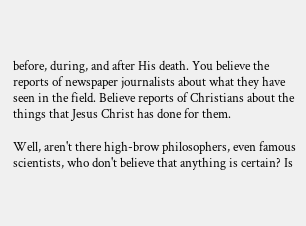before, during, and after His death. You believe the reports of newspaper journalists about what they have seen in the field. Believe reports of Christians about the things that Jesus Christ has done for them.

Well, aren't there high-brow philosophers, even famous scientists, who don't believe that anything is certain? Is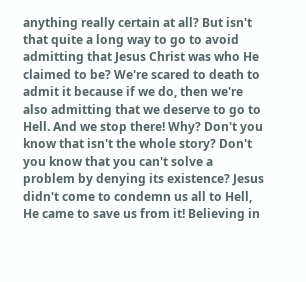anything really certain at all? But isn't that quite a long way to go to avoid admitting that Jesus Christ was who He claimed to be? We're scared to death to admit it because if we do, then we're also admitting that we deserve to go to Hell. And we stop there! Why? Don't you know that isn't the whole story? Don't you know that you can't solve a problem by denying its existence? Jesus didn't come to condemn us all to Hell, He came to save us from it! Believing in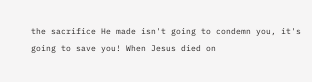the sacrifice He made isn't going to condemn you, it's going to save you! When Jesus died on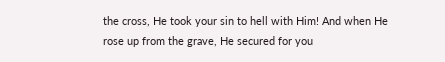the cross, He took your sin to hell with Him! And when He rose up from the grave, He secured for you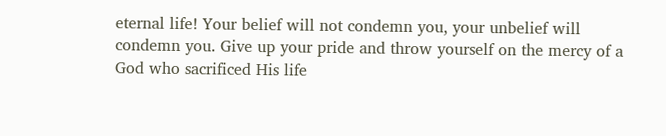eternal life! Your belief will not condemn you, your unbelief will condemn you. Give up your pride and throw yourself on the mercy of a God who sacrificed His life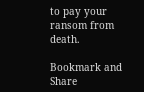to pay your ransom from death.

Bookmark and Share